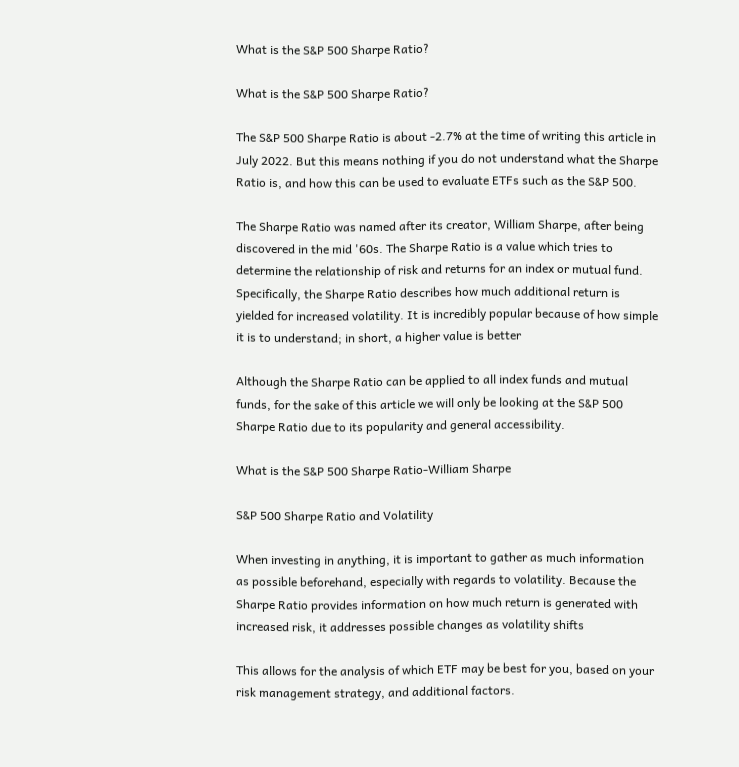What is the S&P 500 Sharpe Ratio?

What is the S&P 500 Sharpe Ratio?

The S&P 500 Sharpe Ratio is about -2.7% at the time of writing this article in July 2022. But this means nothing if you do not understand what the Sharpe Ratio is, and how this can be used to evaluate ETFs such as the S&P 500.

The Sharpe Ratio was named after its creator, William Sharpe, after being discovered in the mid '60s. The Sharpe Ratio is a value which tries to determine the relationship of risk and returns for an index or mutual fund. Specifically, the Sharpe Ratio describes how much additional return is yielded for increased volatility. It is incredibly popular because of how simple it is to understand; in short, a higher value is better

Although the Sharpe Ratio can be applied to all index funds and mutual funds, for the sake of this article we will only be looking at the S&P 500 Sharpe Ratio due to its popularity and general accessibility.

What is the S&P 500 Sharpe Ratio-William Sharpe

S&P 500 Sharpe Ratio and Volatility

When investing in anything, it is important to gather as much information as possible beforehand, especially with regards to volatility. Because the Sharpe Ratio provides information on how much return is generated with increased risk, it addresses possible changes as volatility shifts

This allows for the analysis of which ETF may be best for you, based on your risk management strategy, and additional factors.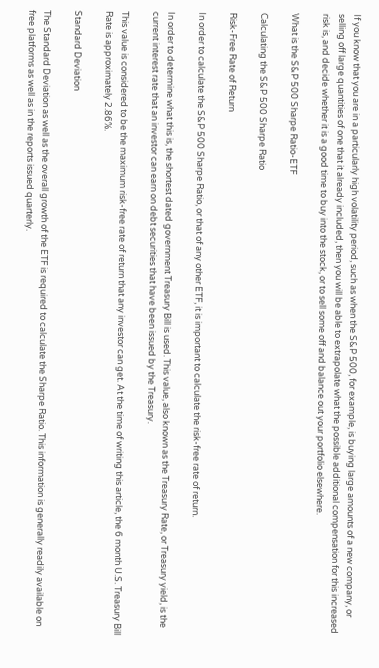If you know that you are in a particularly high volatility period, such as when the S&P 500, for example, is buying large amounts of a new company, or selling off large quantities of one that it already included, then you will be able to extrapolate what the possible additional compensation for this increased risk is, and decide whether it is a good time to buy into the stock, or to sell some off and balance out your portfolio elsewhere.

What is the S&P 500 Sharpe Ratio-ETF

Calculating the S&P 500 Sharpe Ratio

Risk-Free Rate of Return

In order to calculate the S&P 500 Sharpe Ratio, or that of any other ETF, it is important to calculate the risk-free rate of return.

In order to determine what this is, the shortest dated government Treasury Bill is used. This value, also known as the Treasury Rate, or Treasury yield, is the current interest rate that an investor can earn on debt securities that have been issued by the Treasury.

This value is considered to be the maximum risk-free rate of return that any investor can get. At the time of writing this article, the 6 month U.S. Treasury Bill Rate is approximately 2.86%.

Standard Deviation

The Standard Deviation as well as the overall growth of the ETF is required to calculate the Sharpe Ratio. This information is generally readily available on free platforms as well as in the reports issued quarterly.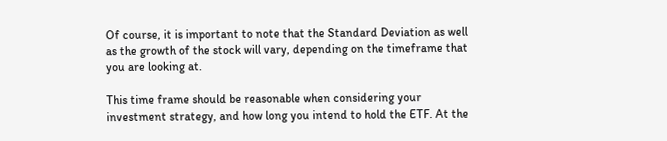Of course, it is important to note that the Standard Deviation as well as the growth of the stock will vary, depending on the timeframe that you are looking at.

This time frame should be reasonable when considering your investment strategy, and how long you intend to hold the ETF. At the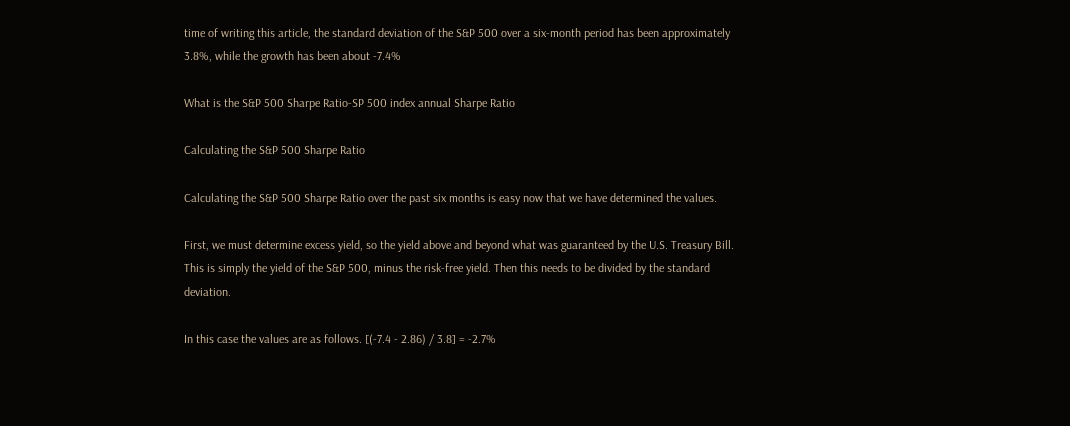time of writing this article, the standard deviation of the S&P 500 over a six-month period has been approximately 3.8%, while the growth has been about -7.4%

What is the S&P 500 Sharpe Ratio-SP 500 index annual Sharpe Ratio

Calculating the S&P 500 Sharpe Ratio

Calculating the S&P 500 Sharpe Ratio over the past six months is easy now that we have determined the values.

First, we must determine excess yield, so the yield above and beyond what was guaranteed by the U.S. Treasury Bill. This is simply the yield of the S&P 500, minus the risk-free yield. Then this needs to be divided by the standard deviation.

In this case the values are as follows. [(-7.4 - 2.86) / 3.8] = -2.7%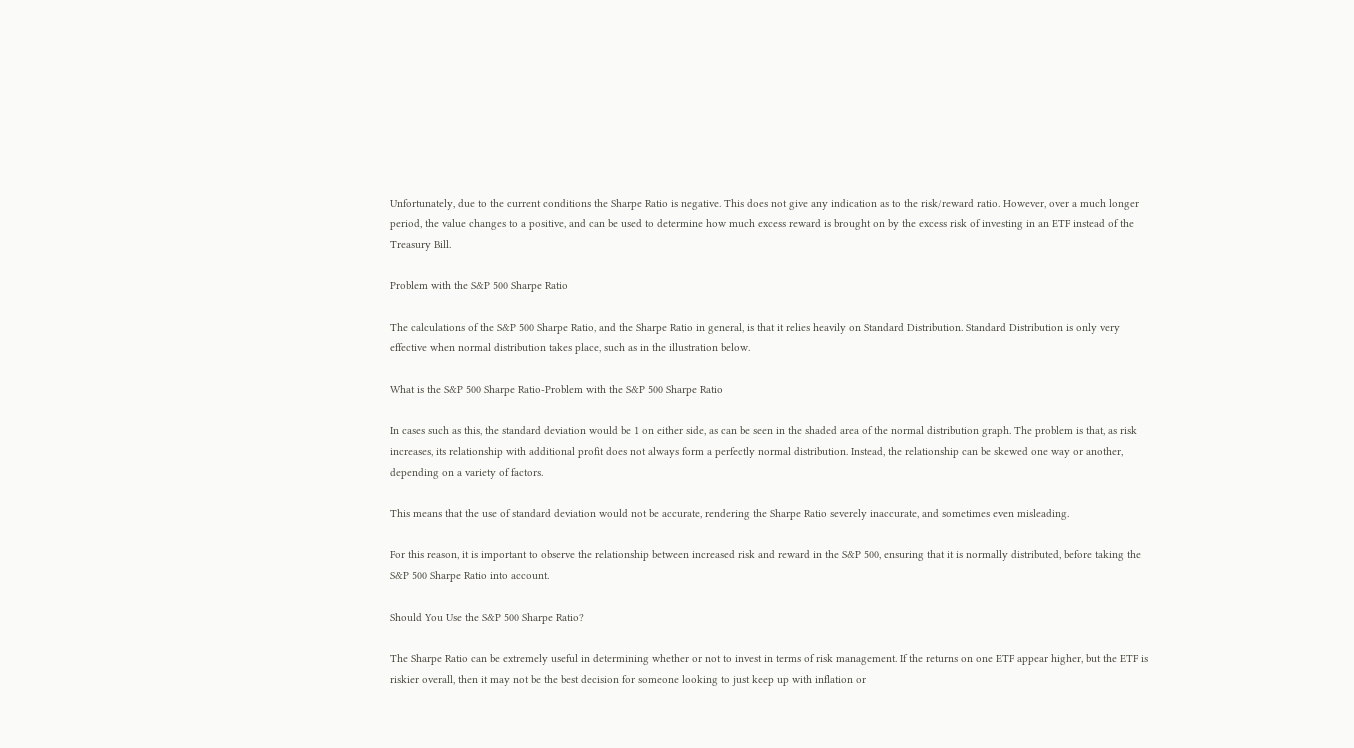Unfortunately, due to the current conditions the Sharpe Ratio is negative. This does not give any indication as to the risk/reward ratio. However, over a much longer period, the value changes to a positive, and can be used to determine how much excess reward is brought on by the excess risk of investing in an ETF instead of the Treasury Bill.

Problem with the S&P 500 Sharpe Ratio

The calculations of the S&P 500 Sharpe Ratio, and the Sharpe Ratio in general, is that it relies heavily on Standard Distribution. Standard Distribution is only very effective when normal distribution takes place, such as in the illustration below.

What is the S&P 500 Sharpe Ratio-Problem with the S&P 500 Sharpe Ratio

In cases such as this, the standard deviation would be 1 on either side, as can be seen in the shaded area of the normal distribution graph. The problem is that, as risk increases, its relationship with additional profit does not always form a perfectly normal distribution. Instead, the relationship can be skewed one way or another, depending on a variety of factors.

This means that the use of standard deviation would not be accurate, rendering the Sharpe Ratio severely inaccurate, and sometimes even misleading.

For this reason, it is important to observe the relationship between increased risk and reward in the S&P 500, ensuring that it is normally distributed, before taking the S&P 500 Sharpe Ratio into account.

Should You Use the S&P 500 Sharpe Ratio?

The Sharpe Ratio can be extremely useful in determining whether or not to invest in terms of risk management. If the returns on one ETF appear higher, but the ETF is riskier overall, then it may not be the best decision for someone looking to just keep up with inflation or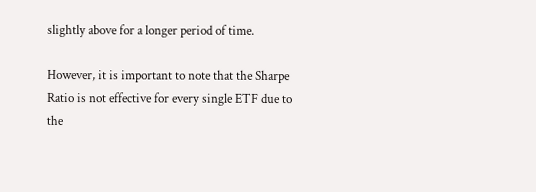slightly above for a longer period of time.

However, it is important to note that the Sharpe Ratio is not effective for every single ETF due to the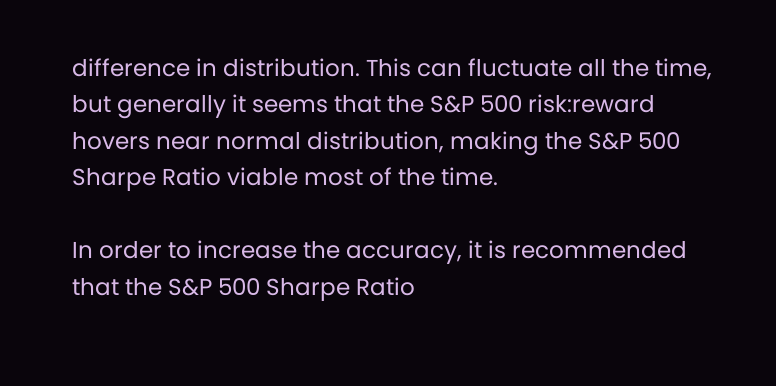difference in distribution. This can fluctuate all the time, but generally it seems that the S&P 500 risk:reward hovers near normal distribution, making the S&P 500 Sharpe Ratio viable most of the time.

In order to increase the accuracy, it is recommended that the S&P 500 Sharpe Ratio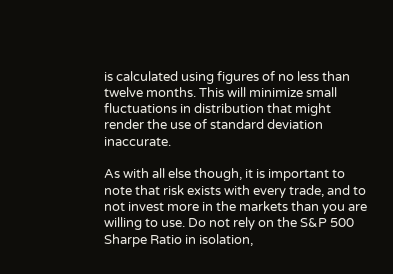is calculated using figures of no less than twelve months. This will minimize small fluctuations in distribution that might render the use of standard deviation inaccurate.

As with all else though, it is important to note that risk exists with every trade, and to not invest more in the markets than you are willing to use. Do not rely on the S&P 500 Sharpe Ratio in isolation,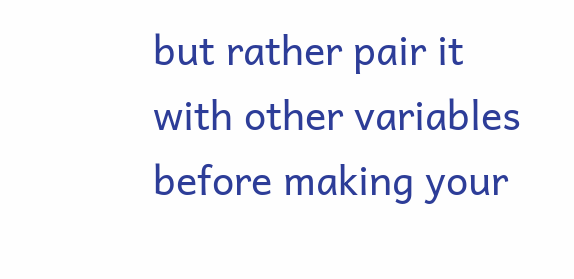but rather pair it with other variables before making your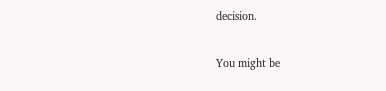decision.

You might be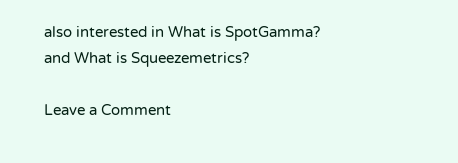also interested in What is SpotGamma? and What is Squeezemetrics?

Leave a Comment